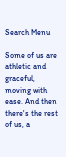Search Menu

Some of us are athletic and graceful, moving with ease. And then there's the rest of us, a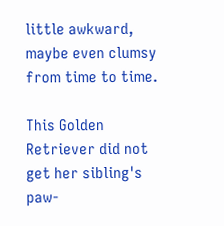little awkward, maybe even clumsy from time to time.

This Golden Retriever did not get her sibling's paw-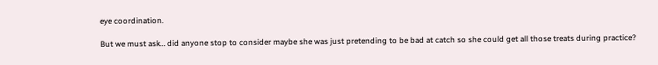eye coordination.

But we must ask… did anyone stop to consider maybe she was just pretending to be bad at catch so she could get all those treats during practice?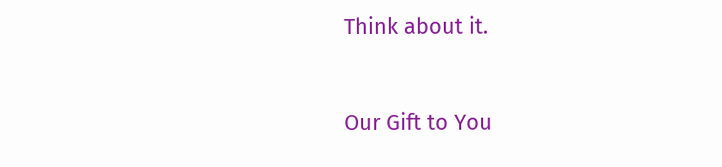Think about it.



Our Gift to You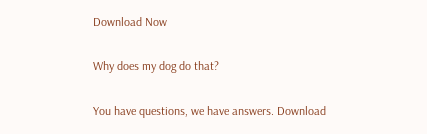Download Now

Why does my dog do that?

You have questions, we have answers. Download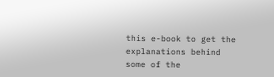this e-book to get the explanations behind some of the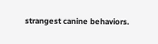strangest canine behaviors.